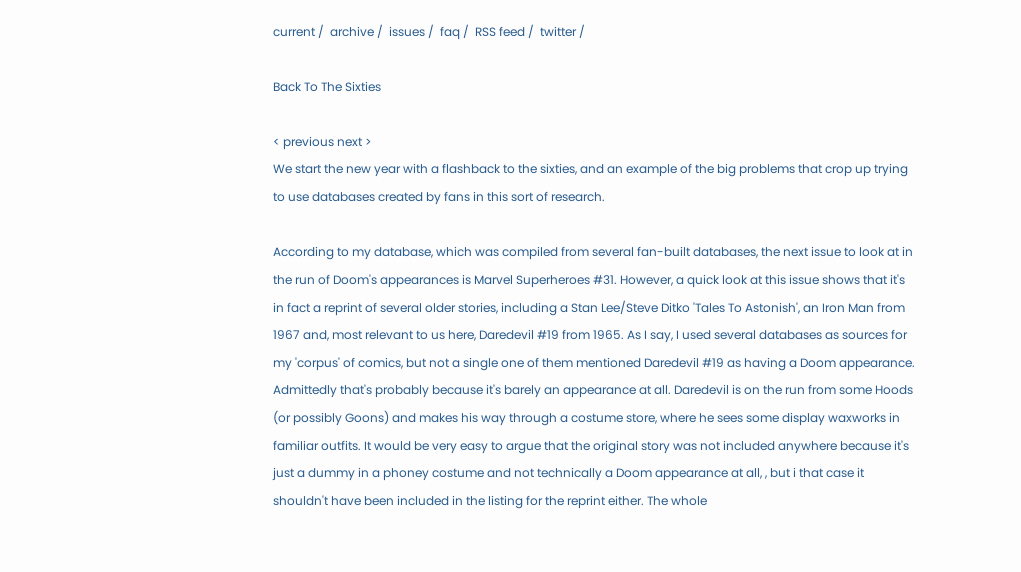current /  archive /  issues /  faq /  RSS feed /  twitter /

Back To The Sixties

< previous next >
We start the new year with a flashback to the sixties, and an example of the big problems that crop up trying to use databases created by fans in this sort of research.

According to my database, which was compiled from several fan-built databases, the next issue to look at in the run of Doom's appearances is Marvel Superheroes #31. However, a quick look at this issue shows that it's in fact a reprint of several older stories, including a Stan Lee/Steve Ditko 'Tales To Astonish', an Iron Man from 1967 and, most relevant to us here, Daredevil #19 from 1965. As I say, I used several databases as sources for my 'corpus' of comics, but not a single one of them mentioned Daredevil #19 as having a Doom appearance. Admittedly that's probably because it's barely an appearance at all. Daredevil is on the run from some Hoods (or possibly Goons) and makes his way through a costume store, where he sees some display waxworks in familiar outfits. It would be very easy to argue that the original story was not included anywhere because it's just a dummy in a phoney costume and not technically a Doom appearance at all, , but i that case it shouldn't have been included in the listing for the reprint either. The whole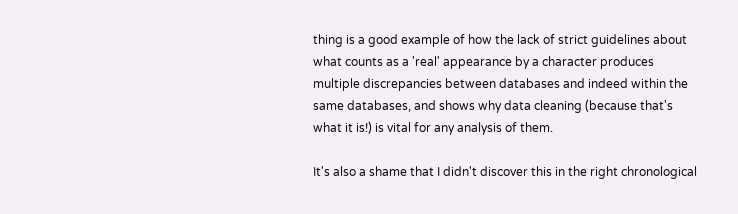thing is a good example of how the lack of strict guidelines about what counts as a 'real' appearance by a character produces multiple discrepancies between databases and indeed within the same databases, and shows why data cleaning (because that's what it is!) is vital for any analysis of them.

It's also a shame that I didn't discover this in the right chronological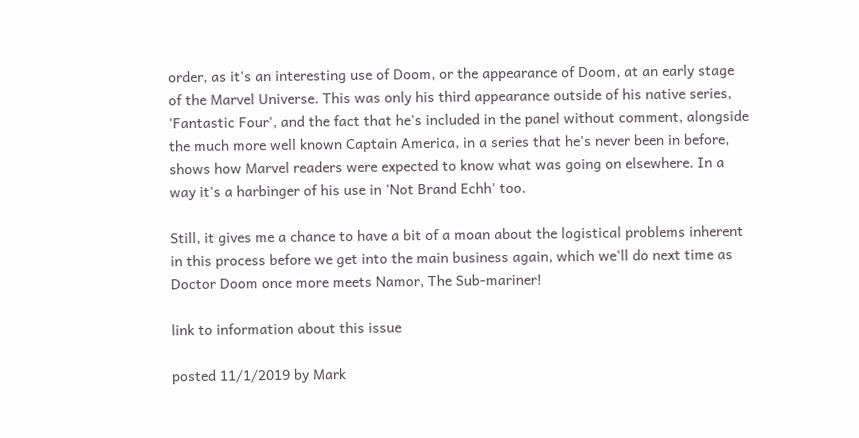order, as it's an interesting use of Doom, or the appearance of Doom, at an early stage of the Marvel Universe. This was only his third appearance outside of his native series, 'Fantastic Four', and the fact that he's included in the panel without comment, alongside the much more well known Captain America, in a series that he's never been in before, shows how Marvel readers were expected to know what was going on elsewhere. In a way it's a harbinger of his use in 'Not Brand Echh' too.

Still, it gives me a chance to have a bit of a moan about the logistical problems inherent in this process before we get into the main business again, which we'll do next time as Doctor Doom once more meets Namor, The Sub-mariner!

link to information about this issue

posted 11/1/2019 by Mark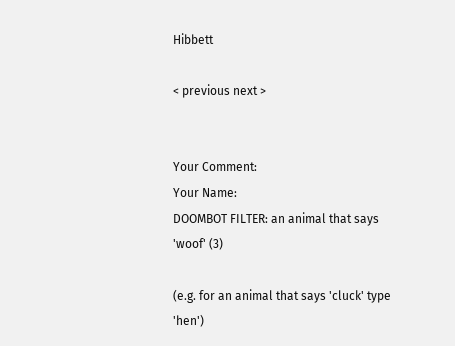Hibbett

< previous next >


Your Comment:
Your Name:
DOOMBOT FILTER: an animal that says 'woof' (3)

(e.g. for an animal that says 'cluck' type 'hen')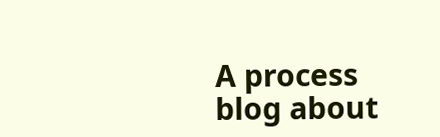A process blog about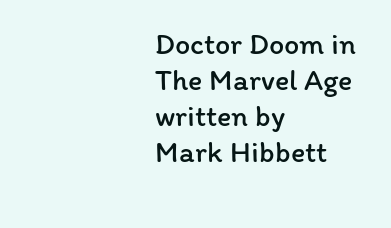Doctor Doom in The Marvel Age written by Mark Hibbett